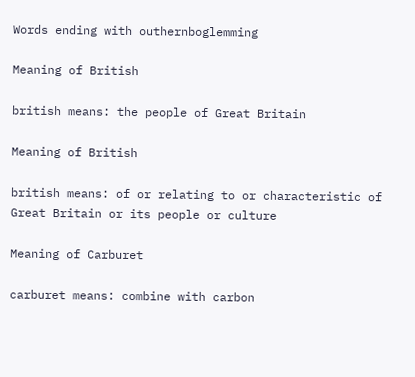Words ending with outhernboglemming

Meaning of British

british means: the people of Great Britain

Meaning of British

british means: of or relating to or characteristic of Great Britain or its people or culture

Meaning of Carburet

carburet means: combine with carbon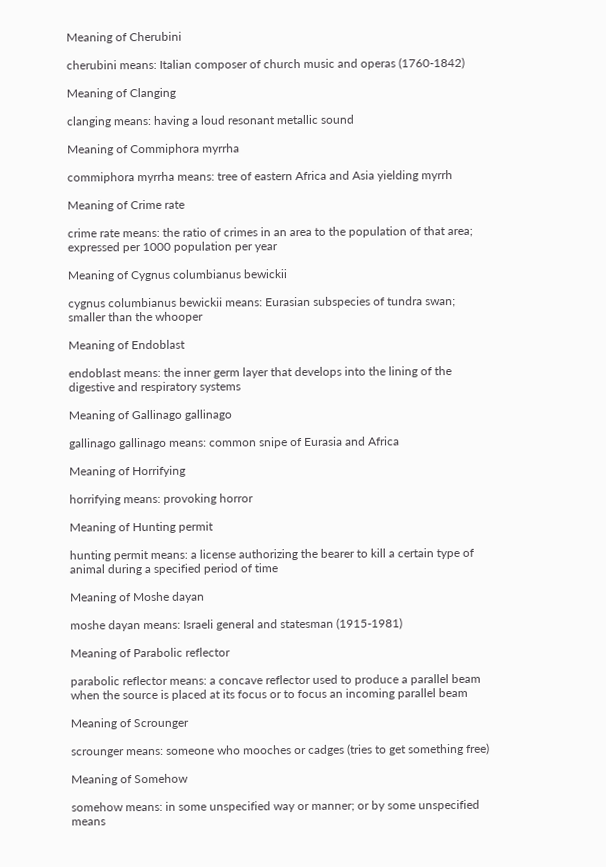Meaning of Cherubini

cherubini means: Italian composer of church music and operas (1760-1842)

Meaning of Clanging

clanging means: having a loud resonant metallic sound

Meaning of Commiphora myrrha

commiphora myrrha means: tree of eastern Africa and Asia yielding myrrh

Meaning of Crime rate

crime rate means: the ratio of crimes in an area to the population of that area; expressed per 1000 population per year

Meaning of Cygnus columbianus bewickii

cygnus columbianus bewickii means: Eurasian subspecies of tundra swan; smaller than the whooper

Meaning of Endoblast

endoblast means: the inner germ layer that develops into the lining of the digestive and respiratory systems

Meaning of Gallinago gallinago

gallinago gallinago means: common snipe of Eurasia and Africa

Meaning of Horrifying

horrifying means: provoking horror

Meaning of Hunting permit

hunting permit means: a license authorizing the bearer to kill a certain type of animal during a specified period of time

Meaning of Moshe dayan

moshe dayan means: Israeli general and statesman (1915-1981)

Meaning of Parabolic reflector

parabolic reflector means: a concave reflector used to produce a parallel beam when the source is placed at its focus or to focus an incoming parallel beam

Meaning of Scrounger

scrounger means: someone who mooches or cadges (tries to get something free)

Meaning of Somehow

somehow means: in some unspecified way or manner; or by some unspecified means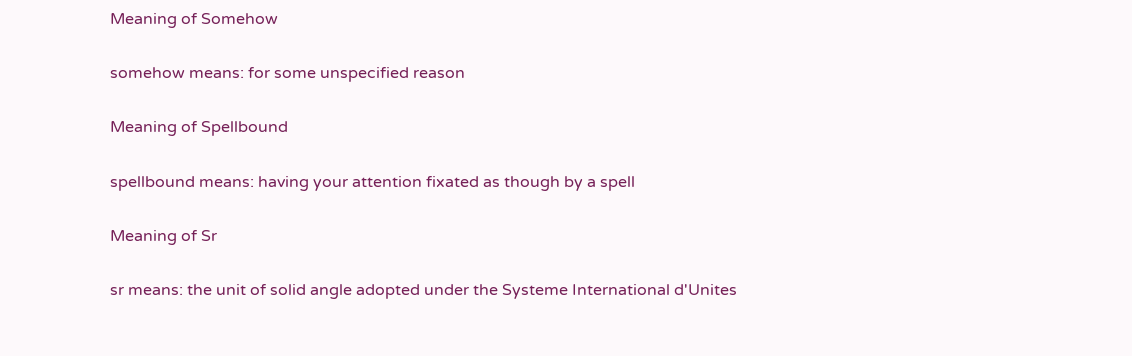Meaning of Somehow

somehow means: for some unspecified reason

Meaning of Spellbound

spellbound means: having your attention fixated as though by a spell

Meaning of Sr

sr means: the unit of solid angle adopted under the Systeme International d'Unites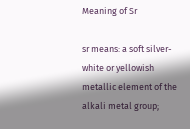Meaning of Sr

sr means: a soft silver-white or yellowish metallic element of the alkali metal group;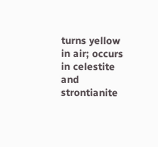turns yellow in air; occurs in celestite and strontianite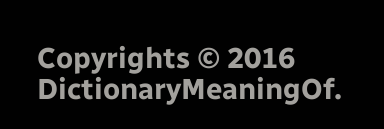Copyrights © 2016 DictionaryMeaningOf.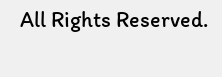All Rights Reserved.